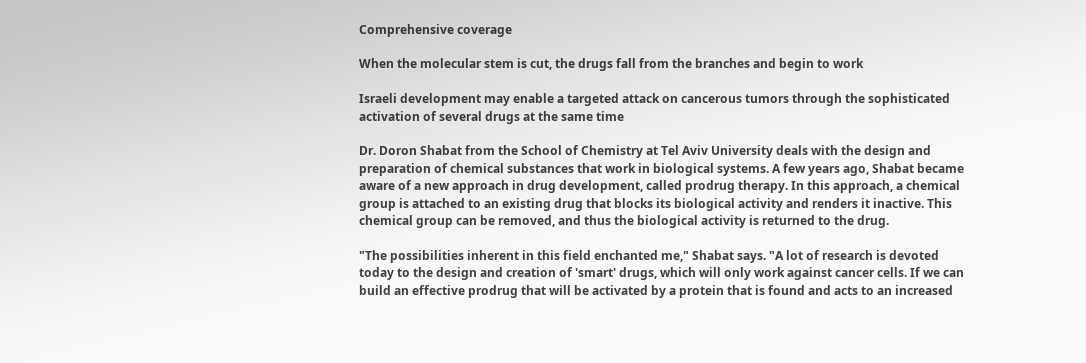Comprehensive coverage

When the molecular stem is cut, the drugs fall from the branches and begin to work

Israeli development may enable a targeted attack on cancerous tumors through the sophisticated activation of several drugs at the same time

Dr. Doron Shabat from the School of Chemistry at Tel Aviv University deals with the design and preparation of chemical substances that work in biological systems. A few years ago, Shabat became aware of a new approach in drug development, called prodrug therapy. In this approach, a chemical group is attached to an existing drug that blocks its biological activity and renders it inactive. This chemical group can be removed, and thus the biological activity is returned to the drug.

"The possibilities inherent in this field enchanted me," Shabat says. "A lot of research is devoted today to the design and creation of 'smart' drugs, which will only work against cancer cells. If we can build an effective prodrug that will be activated by a protein that is found and acts to an increased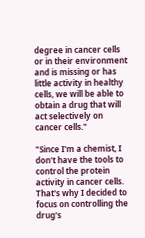degree in cancer cells or in their environment and is missing or has little activity in healthy cells, we will be able to obtain a drug that will act selectively on cancer cells."

"Since I'm a chemist, I don't have the tools to control the protein activity in cancer cells. That's why I decided to focus on controlling the drug's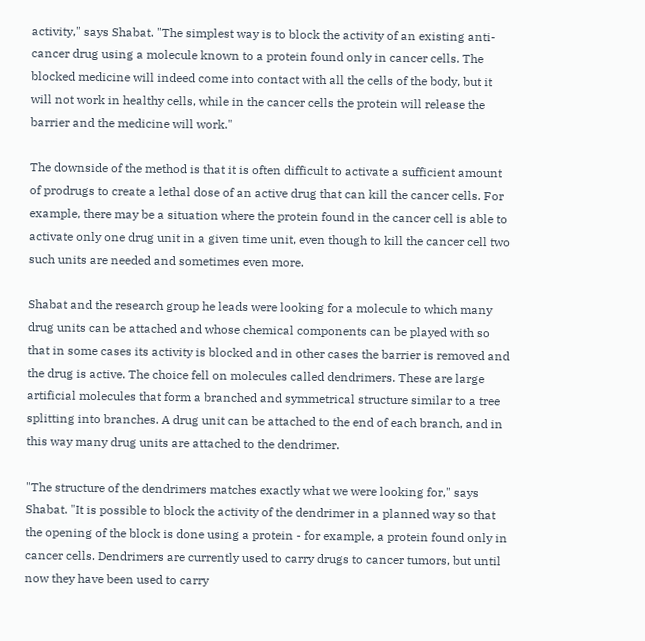activity," says Shabat. "The simplest way is to block the activity of an existing anti-cancer drug using a molecule known to a protein found only in cancer cells. The blocked medicine will indeed come into contact with all the cells of the body, but it will not work in healthy cells, while in the cancer cells the protein will release the barrier and the medicine will work."

The downside of the method is that it is often difficult to activate a sufficient amount of prodrugs to create a lethal dose of an active drug that can kill the cancer cells. For example, there may be a situation where the protein found in the cancer cell is able to activate only one drug unit in a given time unit, even though to kill the cancer cell two such units are needed and sometimes even more.

Shabat and the research group he leads were looking for a molecule to which many drug units can be attached and whose chemical components can be played with so that in some cases its activity is blocked and in other cases the barrier is removed and the drug is active. The choice fell on molecules called dendrimers. These are large artificial molecules that form a branched and symmetrical structure similar to a tree splitting into branches. A drug unit can be attached to the end of each branch, and in this way many drug units are attached to the dendrimer.

"The structure of the dendrimers matches exactly what we were looking for," says Shabat. "It is possible to block the activity of the dendrimer in a planned way so that the opening of the block is done using a protein - for example, a protein found only in cancer cells. Dendrimers are currently used to carry drugs to cancer tumors, but until now they have been used to carry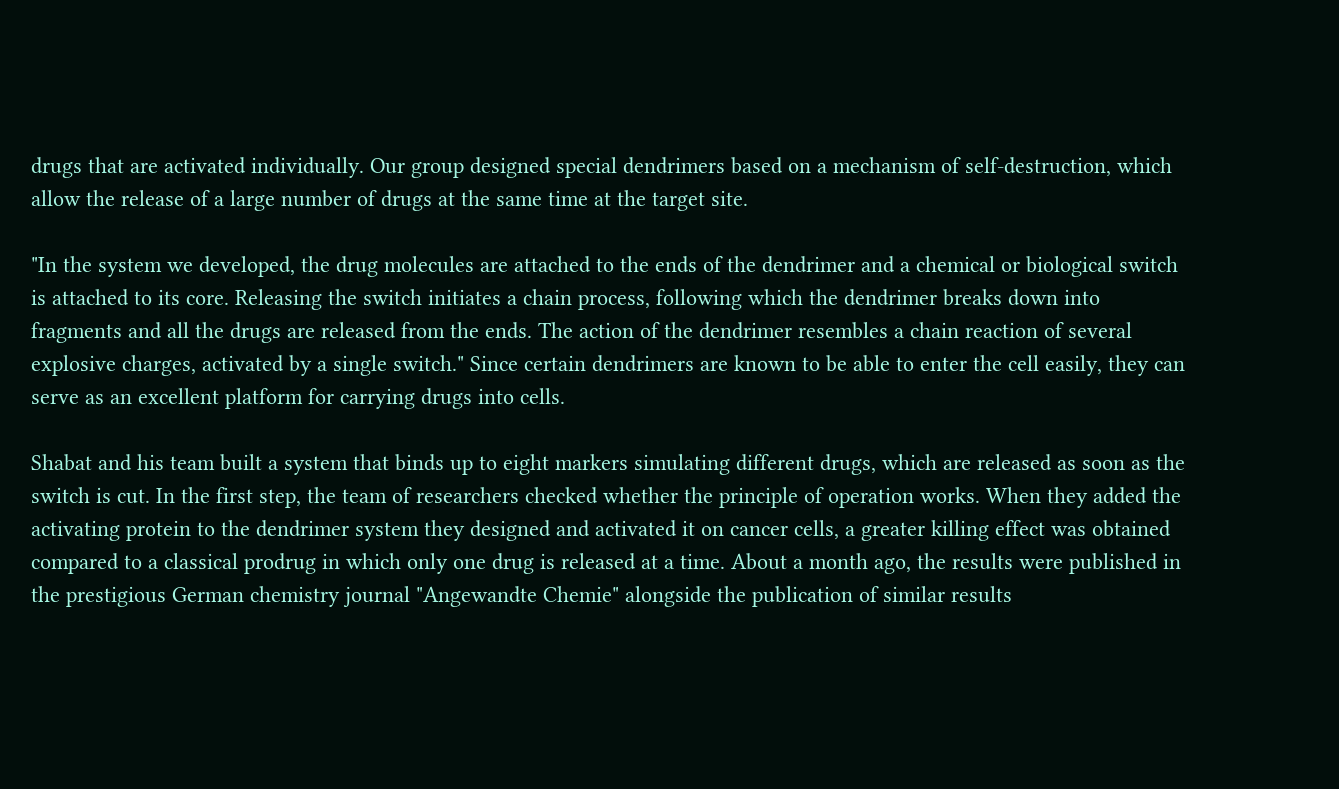drugs that are activated individually. Our group designed special dendrimers based on a mechanism of self-destruction, which allow the release of a large number of drugs at the same time at the target site.

"In the system we developed, the drug molecules are attached to the ends of the dendrimer and a chemical or biological switch is attached to its core. Releasing the switch initiates a chain process, following which the dendrimer breaks down into fragments and all the drugs are released from the ends. The action of the dendrimer resembles a chain reaction of several explosive charges, activated by a single switch." Since certain dendrimers are known to be able to enter the cell easily, they can serve as an excellent platform for carrying drugs into cells.

Shabat and his team built a system that binds up to eight markers simulating different drugs, which are released as soon as the switch is cut. In the first step, the team of researchers checked whether the principle of operation works. When they added the activating protein to the dendrimer system they designed and activated it on cancer cells, a greater killing effect was obtained compared to a classical prodrug in which only one drug is released at a time. About a month ago, the results were published in the prestigious German chemistry journal "Angewandte Chemie" alongside the publication of similar results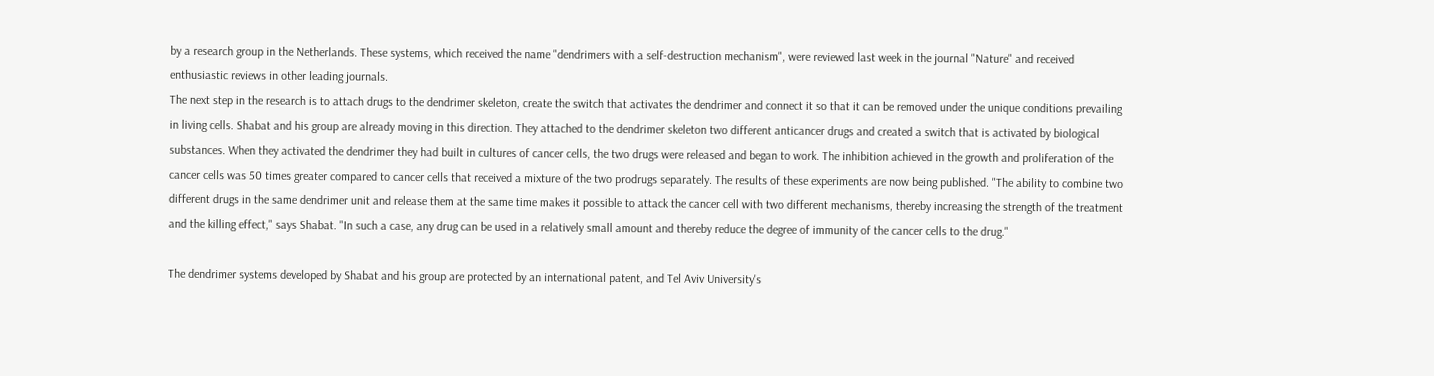by a research group in the Netherlands. These systems, which received the name "dendrimers with a self-destruction mechanism", were reviewed last week in the journal "Nature" and received enthusiastic reviews in other leading journals.
The next step in the research is to attach drugs to the dendrimer skeleton, create the switch that activates the dendrimer and connect it so that it can be removed under the unique conditions prevailing in living cells. Shabat and his group are already moving in this direction. They attached to the dendrimer skeleton two different anticancer drugs and created a switch that is activated by biological substances. When they activated the dendrimer they had built in cultures of cancer cells, the two drugs were released and began to work. The inhibition achieved in the growth and proliferation of the cancer cells was 50 times greater compared to cancer cells that received a mixture of the two prodrugs separately. The results of these experiments are now being published. "The ability to combine two different drugs in the same dendrimer unit and release them at the same time makes it possible to attack the cancer cell with two different mechanisms, thereby increasing the strength of the treatment and the killing effect," says Shabat. "In such a case, any drug can be used in a relatively small amount and thereby reduce the degree of immunity of the cancer cells to the drug."

The dendrimer systems developed by Shabat and his group are protected by an international patent, and Tel Aviv University's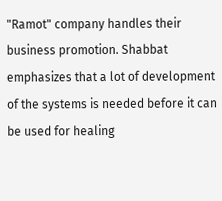"Ramot" company handles their business promotion. Shabbat emphasizes that a lot of development of the systems is needed before it can be used for healing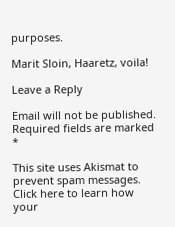purposes.

Marit Sloin, Haaretz, voila!

Leave a Reply

Email will not be published. Required fields are marked *

This site uses Akismat to prevent spam messages. Click here to learn how your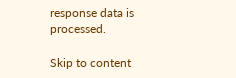response data is processed.

Skip to content